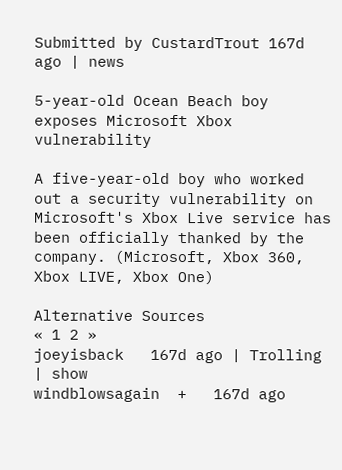Submitted by CustardTrout 167d ago | news

5-year-old Ocean Beach boy exposes Microsoft Xbox vulnerability

A five-year-old boy who worked out a security vulnerability on Microsoft's Xbox Live service has been officially thanked by the company. (Microsoft, Xbox 360, Xbox LIVE, Xbox One)

Alternative Sources
« 1 2 »
joeyisback   167d ago | Trolling | show
windblowsagain  +   167d ago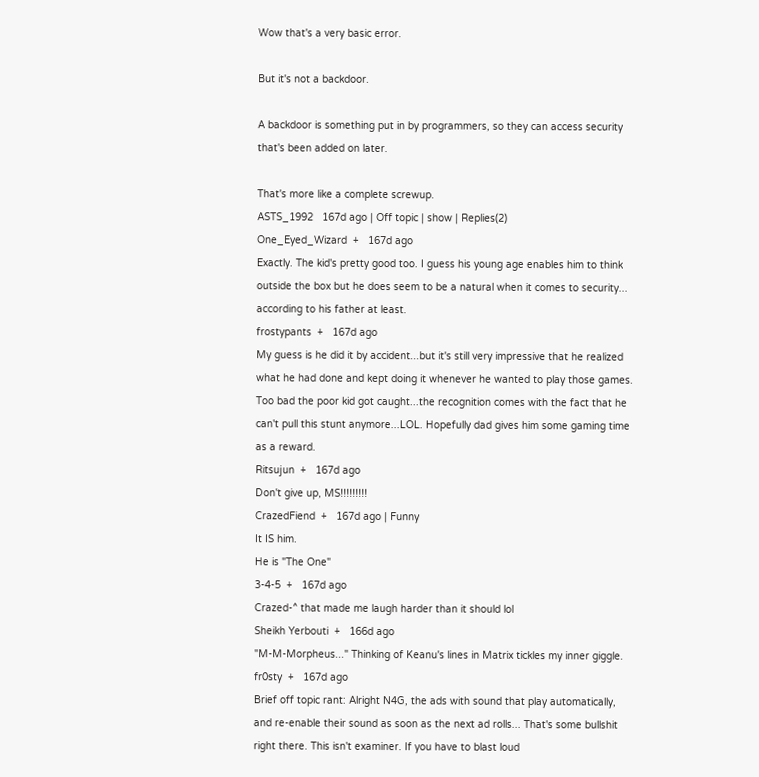Wow that's a very basic error.

But it's not a backdoor.

A backdoor is something put in by programmers, so they can access security that's been added on later.

That's more like a complete screwup.
ASTS_1992   167d ago | Off topic | show | Replies(2)
One_Eyed_Wizard  +   167d ago
Exactly. The kid's pretty good too. I guess his young age enables him to think outside the box but he does seem to be a natural when it comes to security... according to his father at least.
frostypants  +   167d ago
My guess is he did it by accident...but it's still very impressive that he realized what he had done and kept doing it whenever he wanted to play those games. Too bad the poor kid got caught...the recognition comes with the fact that he can't pull this stunt anymore...LOL. Hopefully dad gives him some gaming time as a reward.
Ritsujun  +   167d ago
Don't give up, MS!!!!!!!!!
CrazedFiend  +   167d ago | Funny
It IS him.
He is "The One"
3-4-5  +   167d ago
Crazed-^ that made me laugh harder than it should lol
Sheikh Yerbouti  +   166d ago
"M-M-Morpheus..." Thinking of Keanu's lines in Matrix tickles my inner giggle.
fr0sty  +   167d ago
Brief off topic rant: Alright N4G, the ads with sound that play automatically, and re-enable their sound as soon as the next ad rolls... That's some bullshit right there. This isn't examiner. If you have to blast loud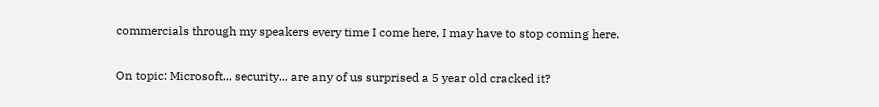commercials through my speakers every time I come here, I may have to stop coming here.

On topic: Microsoft... security... are any of us surprised a 5 year old cracked it?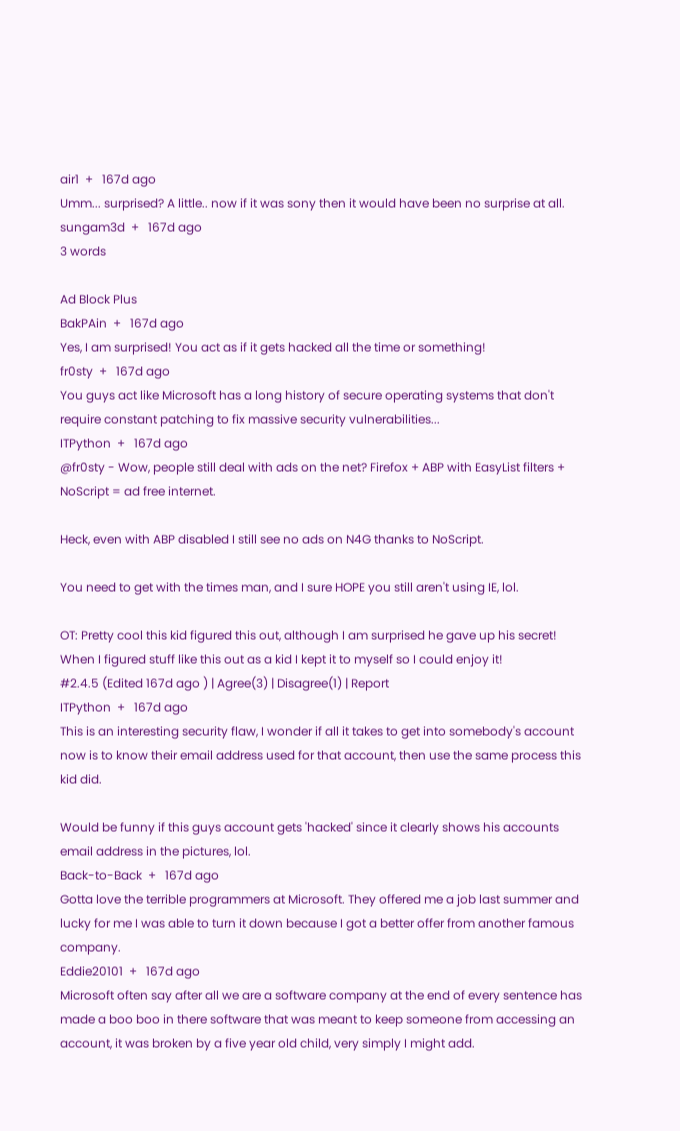air1  +   167d ago
Umm... surprised? A little.. now if it was sony then it would have been no surprise at all.
sungam3d  +   167d ago
3 words

Ad Block Plus
BakPAin  +   167d ago
Yes, I am surprised! You act as if it gets hacked all the time or something!
fr0sty  +   167d ago
You guys act like Microsoft has a long history of secure operating systems that don't require constant patching to fix massive security vulnerabilities...
ITPython  +   167d ago
@fr0sty - Wow, people still deal with ads on the net? Firefox + ABP with EasyList filters + NoScript = ad free internet.

Heck, even with ABP disabled I still see no ads on N4G thanks to NoScript.

You need to get with the times man, and I sure HOPE you still aren't using IE, lol.

OT: Pretty cool this kid figured this out, although I am surprised he gave up his secret! When I figured stuff like this out as a kid I kept it to myself so I could enjoy it!
#2.4.5 (Edited 167d ago ) | Agree(3) | Disagree(1) | Report
ITPython  +   167d ago
This is an interesting security flaw, I wonder if all it takes to get into somebody's account now is to know their email address used for that account, then use the same process this kid did.

Would be funny if this guys account gets 'hacked' since it clearly shows his accounts email address in the pictures, lol.
Back-to-Back  +   167d ago
Gotta love the terrible programmers at Microsoft. They offered me a job last summer and lucky for me I was able to turn it down because I got a better offer from another famous company.
Eddie20101  +   167d ago
Microsoft often say after all we are a software company at the end of every sentence has made a boo boo in there software that was meant to keep someone from accessing an account, it was broken by a five year old child, very simply I might add.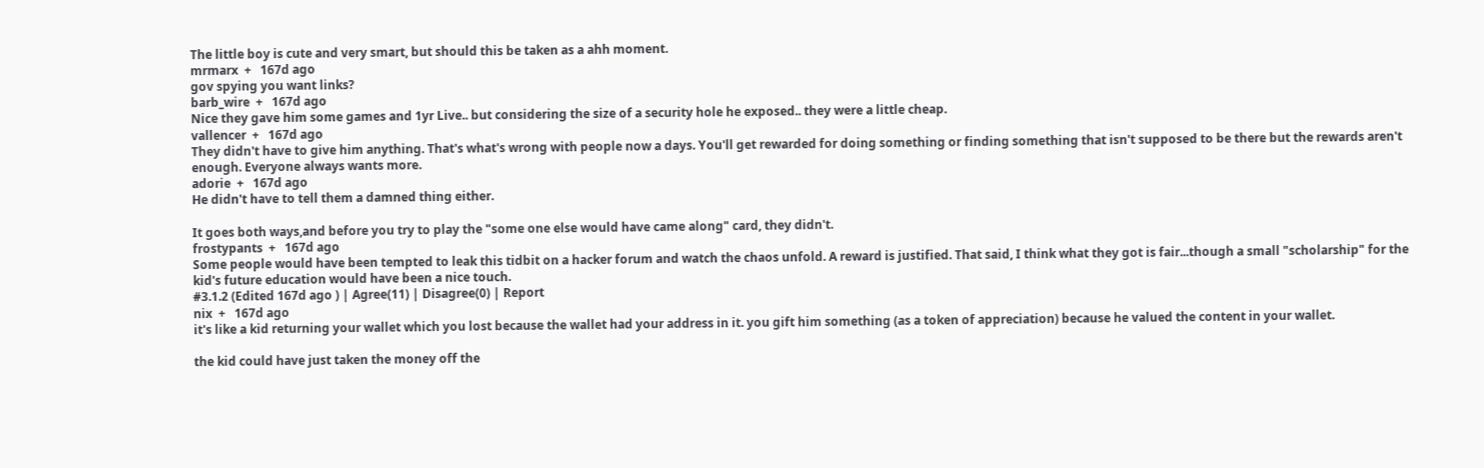The little boy is cute and very smart, but should this be taken as a ahh moment.
mrmarx  +   167d ago
gov spying you want links?
barb_wire  +   167d ago
Nice they gave him some games and 1yr Live.. but considering the size of a security hole he exposed.. they were a little cheap.
vallencer  +   167d ago
They didn't have to give him anything. That's what's wrong with people now a days. You'll get rewarded for doing something or finding something that isn't supposed to be there but the rewards aren't enough. Everyone always wants more.
adorie  +   167d ago
He didn't have to tell them a damned thing either.

It goes both ways,and before you try to play the "some one else would have came along" card, they didn't.
frostypants  +   167d ago
Some people would have been tempted to leak this tidbit on a hacker forum and watch the chaos unfold. A reward is justified. That said, I think what they got is fair...though a small "scholarship" for the kid's future education would have been a nice touch.
#3.1.2 (Edited 167d ago ) | Agree(11) | Disagree(0) | Report
nix  +   167d ago
it's like a kid returning your wallet which you lost because the wallet had your address in it. you gift him something (as a token of appreciation) because he valued the content in your wallet.

the kid could have just taken the money off the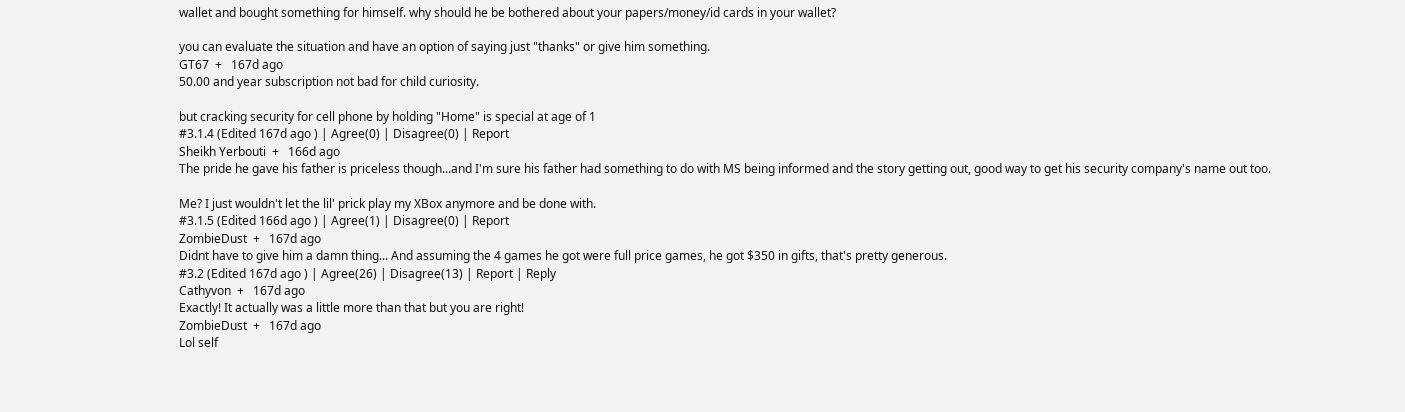wallet and bought something for himself. why should he be bothered about your papers/money/id cards in your wallet?

you can evaluate the situation and have an option of saying just "thanks" or give him something.
GT67  +   167d ago
50.00 and year subscription not bad for child curiosity.

but cracking security for cell phone by holding "Home" is special at age of 1
#3.1.4 (Edited 167d ago ) | Agree(0) | Disagree(0) | Report
Sheikh Yerbouti  +   166d ago
The pride he gave his father is priceless though...and I'm sure his father had something to do with MS being informed and the story getting out, good way to get his security company's name out too.

Me? I just wouldn't let the lil' prick play my XBox anymore and be done with.
#3.1.5 (Edited 166d ago ) | Agree(1) | Disagree(0) | Report
ZombieDust  +   167d ago
Didnt have to give him a damn thing... And assuming the 4 games he got were full price games, he got $350 in gifts, that's pretty generous.
#3.2 (Edited 167d ago ) | Agree(26) | Disagree(13) | Report | Reply
Cathyvon  +   167d ago
Exactly! It actually was a little more than that but you are right!
ZombieDust  +   167d ago
Lol self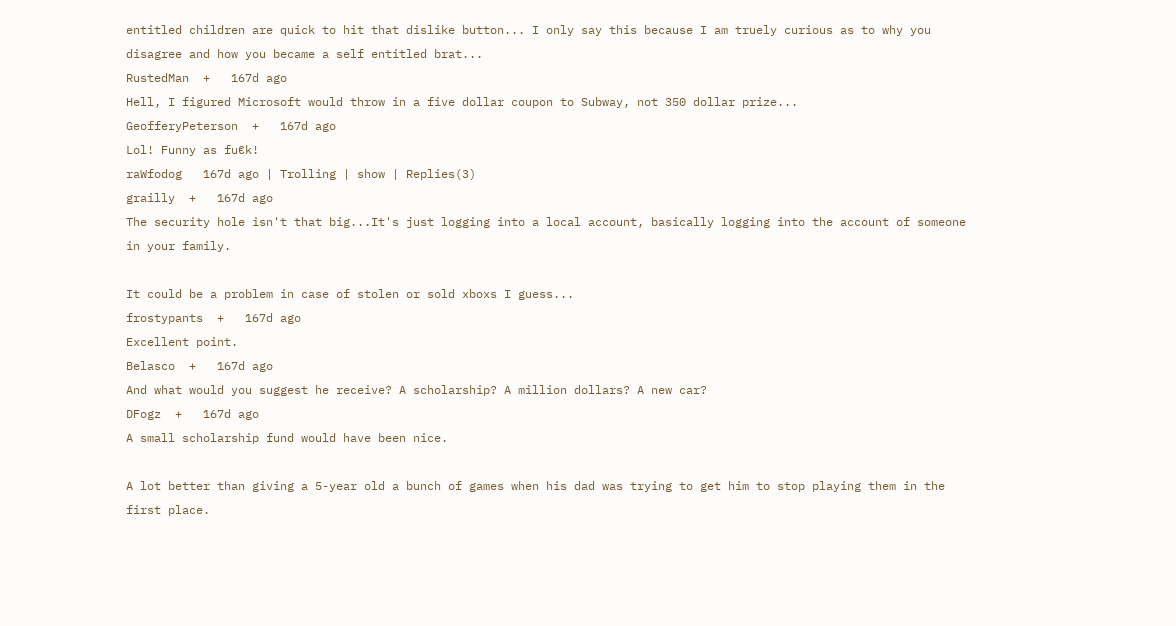entitled children are quick to hit that dislike button... I only say this because I am truely curious as to why you disagree and how you became a self entitled brat...
RustedMan  +   167d ago
Hell, I figured Microsoft would throw in a five dollar coupon to Subway, not 350 dollar prize...
GeofferyPeterson  +   167d ago
Lol! Funny as fu€k!
raWfodog   167d ago | Trolling | show | Replies(3)
grailly  +   167d ago
The security hole isn't that big...It's just logging into a local account, basically logging into the account of someone in your family.

It could be a problem in case of stolen or sold xboxs I guess...
frostypants  +   167d ago
Excellent point.
Belasco  +   167d ago
And what would you suggest he receive? A scholarship? A million dollars? A new car?
DFogz  +   167d ago
A small scholarship fund would have been nice.

A lot better than giving a 5-year old a bunch of games when his dad was trying to get him to stop playing them in the first place.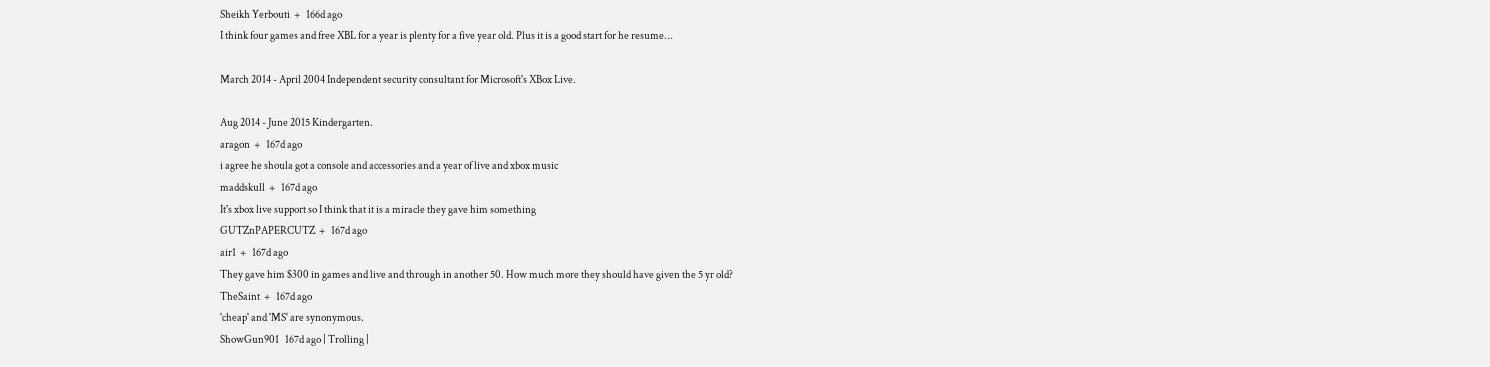Sheikh Yerbouti  +   166d ago
I think four games and free XBL for a year is plenty for a five year old. Plus it is a good start for he resume...

March 2014 - April 2004 Independent security consultant for Microsoft's XBox Live.

Aug 2014 - June 2015 Kindergarten.
aragon  +   167d ago
i agree he shoula got a console and accessories and a year of live and xbox music
maddskull  +   167d ago
It's xbox live support so I think that it is a miracle they gave him something
GUTZnPAPERCUTZ  +   167d ago
air1  +   167d ago
They gave him $300 in games and live and through in another 50. How much more they should have given the 5 yr old?
TheSaint  +   167d ago
'cheap' and 'MS' are synonymous.
ShowGun901   167d ago | Trolling |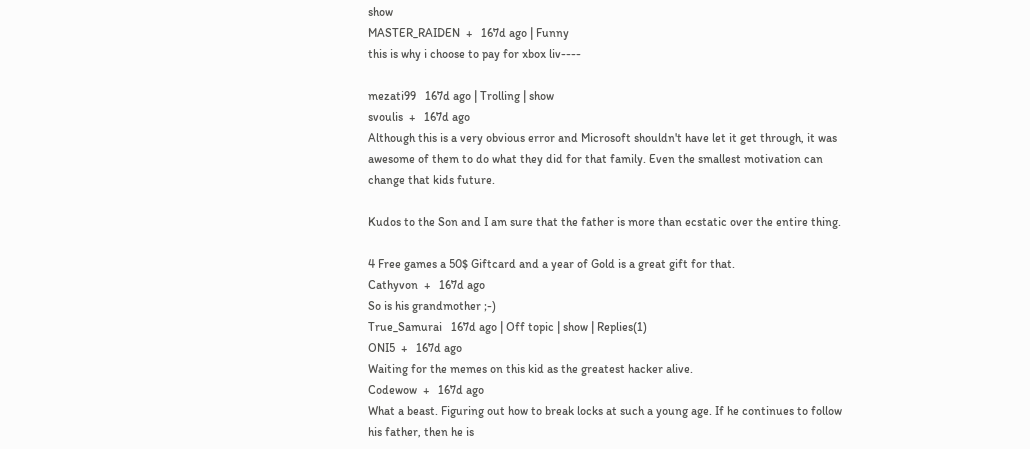show
MASTER_RAIDEN  +   167d ago | Funny
this is why i choose to pay for xbox liv----

mezati99   167d ago | Trolling | show
svoulis  +   167d ago
Although this is a very obvious error and Microsoft shouldn't have let it get through, it was awesome of them to do what they did for that family. Even the smallest motivation can change that kids future.

Kudos to the Son and I am sure that the father is more than ecstatic over the entire thing.

4 Free games a 50$ Giftcard and a year of Gold is a great gift for that.
Cathyvon  +   167d ago
So is his grandmother ;-)
True_Samurai   167d ago | Off topic | show | Replies(1)
ONI5  +   167d ago
Waiting for the memes on this kid as the greatest hacker alive.
Codewow  +   167d ago
What a beast. Figuring out how to break locks at such a young age. If he continues to follow his father, then he is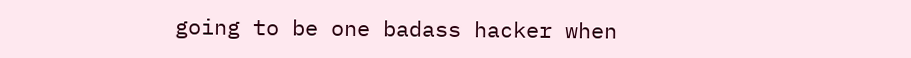going to be one badass hacker when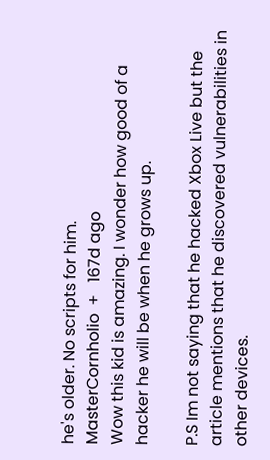he's older. No scripts for him.
MasterCornholio  +   167d ago
Wow this kid is amazing. I wonder how good of a hacker he will be when he grows up.

P.S Im not saying that he hacked Xbox Live but the article mentions that he discovered vulnerabilities in other devices.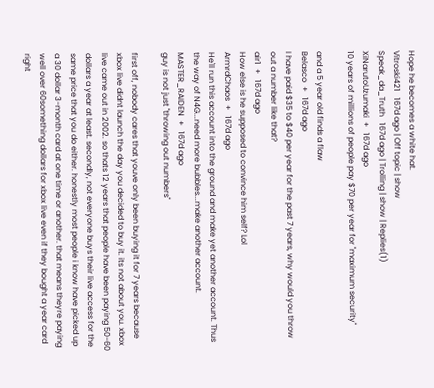Hope he becomes a white hat.
Vitroski421   167d ago | Off topic | show
Speak_da_Truth   167d ago | Trolling | show | Replies(1)
XiNarutoUzumaki  +   167d ago
10 years of millions of people pay $70 per year for "maximum security"

and a 5 year old finds a flaw
Belasco  +   167d ago
I have paid $35 to $40 per year for the past 7 years, why would you throw out a number like that?
air1  +   167d ago
How else is he supposed to convince him self? Lol
ArmrdChaos  +   167d ago
He'll run this account into the ground and make yet another account. Thus the way of N4G...need more bubbles...make another account.
MASTER_RAIDEN  +   167d ago
guy is not just "throwing out numbers"

first off, nobody cares that youve only been buying it for 7 years because xbox live didnt launch the day you decided to buy it. its not about you. xbox live came out in 2002. so thats 12 years that people have been paying 50-60 dollars a year at least. secondly, not everyone buys their live access for the same price that you do either. honestly most people i know have picked up a 30 dollar 3-month card at one time or another. that means theyre paying well over 60something dollars for xbox live even if they bought a year card right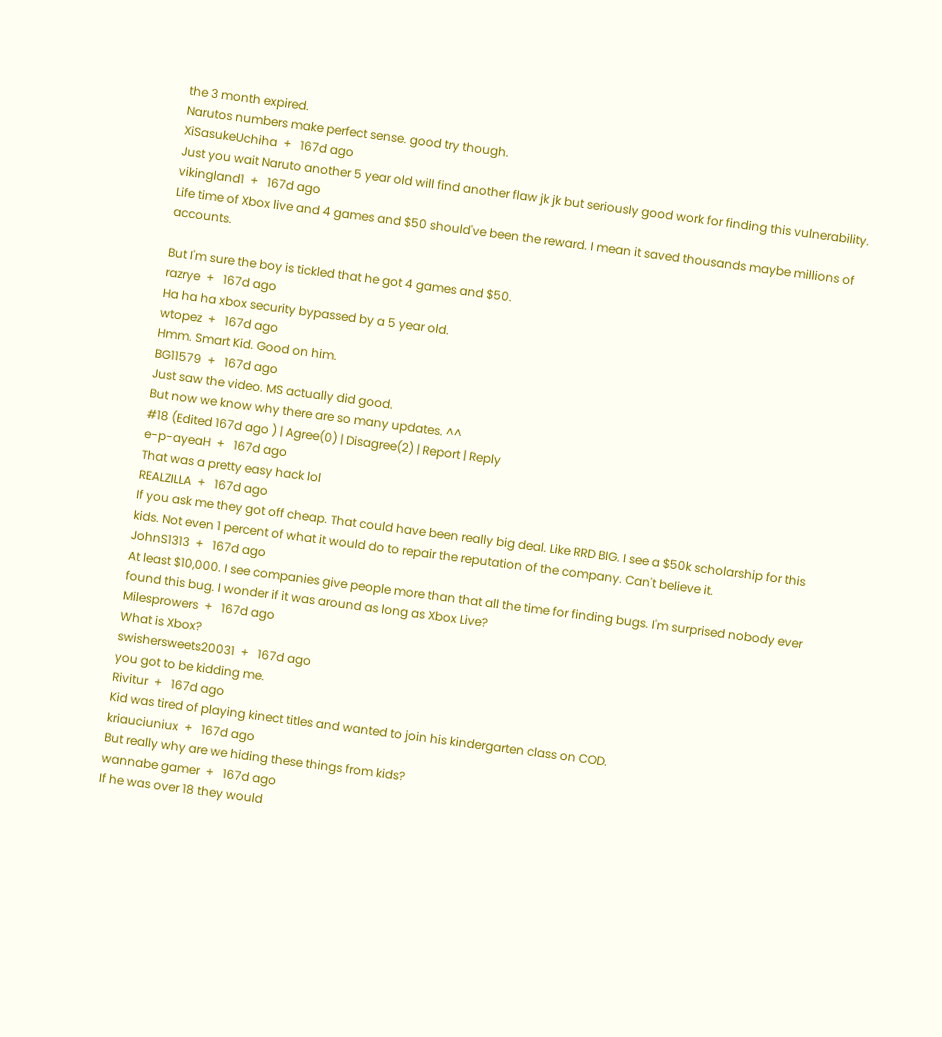the 3 month expired.
Narutos numbers make perfect sense. good try though.
XiSasukeUchiha  +   167d ago
Just you wait Naruto another 5 year old will find another flaw jk jk but seriously good work for finding this vulnerability.
vikingland1  +   167d ago
Life time of Xbox live and 4 games and $50 should've been the reward. I mean it saved thousands maybe millions of accounts.

But I'm sure the boy is tickled that he got 4 games and $50.
razrye  +   167d ago
Ha ha ha xbox security bypassed by a 5 year old.
wtopez  +   167d ago
Hmm. Smart Kid. Good on him.
BG11579  +   167d ago
Just saw the video. MS actually did good.
But now we know why there are so many updates. ^^
#18 (Edited 167d ago ) | Agree(0) | Disagree(2) | Report | Reply
e-p-ayeaH  +   167d ago
That was a pretty easy hack lol
REALZILLA  +   167d ago
If you ask me they got off cheap. That could have been really big deal. Like RRD BIG. I see a $50k scholarship for this kids. Not even 1 percent of what it would do to repair the reputation of the company. Can't believe it.
JohnS1313  +   167d ago
At least $10,000. I see companies give people more than that all the time for finding bugs. I'm surprised nobody ever found this bug. I wonder if it was around as long as Xbox Live?
Milesprowers  +   167d ago
What is Xbox?
swishersweets20031  +   167d ago
you got to be kidding me.
Rivitur  +   167d ago
Kid was tired of playing kinect titles and wanted to join his kindergarten class on COD.
kriauciuniux  +   167d ago
But really why are we hiding these things from kids?
wannabe gamer  +   167d ago
If he was over 18 they would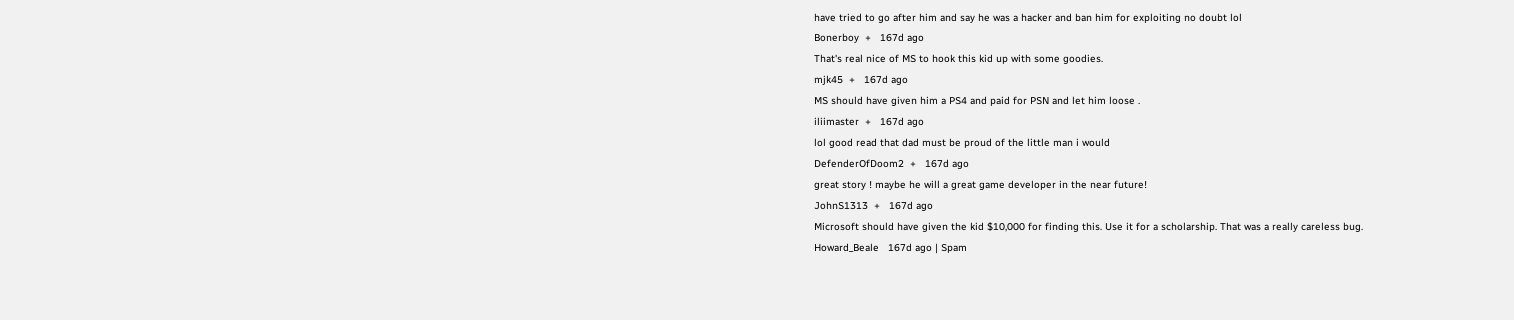have tried to go after him and say he was a hacker and ban him for exploiting no doubt lol
Bonerboy  +   167d ago
That's real nice of MS to hook this kid up with some goodies.
mjk45  +   167d ago
MS should have given him a PS4 and paid for PSN and let him loose .
iliimaster  +   167d ago
lol good read that dad must be proud of the little man i would
DefenderOfDoom2  +   167d ago
great story ! maybe he will a great game developer in the near future!
JohnS1313  +   167d ago
Microsoft should have given the kid $10,000 for finding this. Use it for a scholarship. That was a really careless bug.
Howard_Beale   167d ago | Spam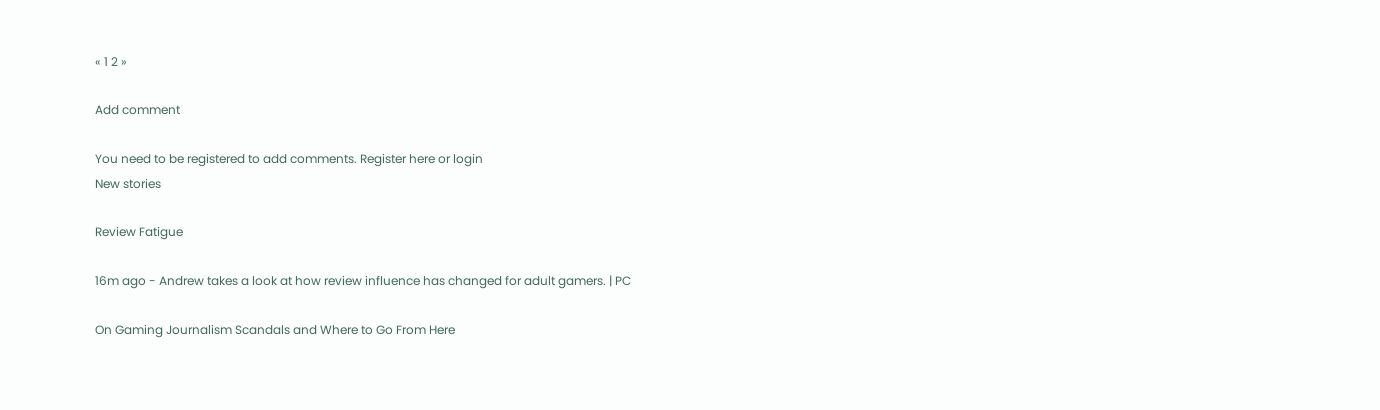« 1 2 »

Add comment

You need to be registered to add comments. Register here or login
New stories

Review Fatigue

16m ago - Andrew takes a look at how review influence has changed for adult gamers. | PC

On Gaming Journalism Scandals and Where to Go From Here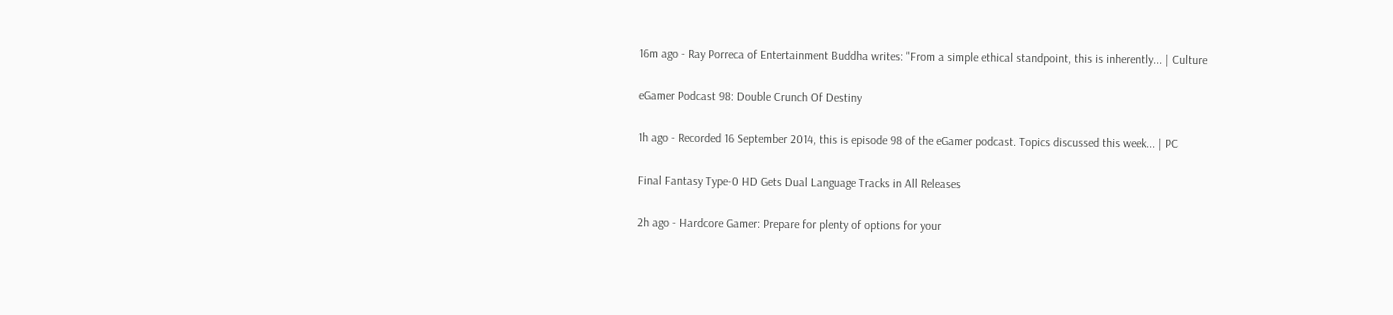16m ago - Ray Porreca of Entertainment Buddha writes: "From a simple ethical standpoint, this is inherently... | Culture

eGamer Podcast 98: Double Crunch Of Destiny

1h ago - Recorded 16 September 2014, this is episode 98 of the eGamer podcast. Topics discussed this week... | PC

Final Fantasy Type-0 HD Gets Dual Language Tracks in All Releases

2h ago - Hardcore Gamer: Prepare for plenty of options for your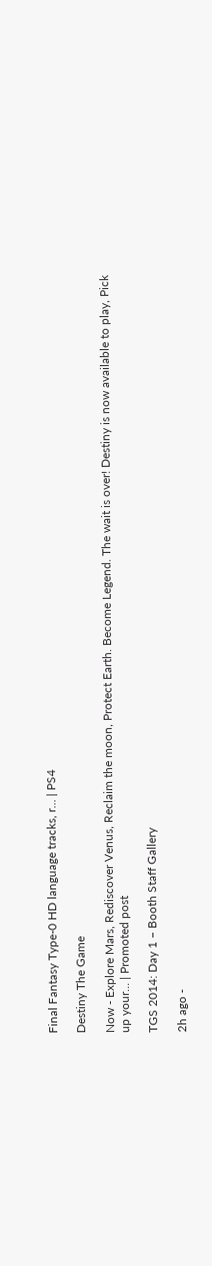Final Fantasy Type-0 HD language tracks, r... | PS4

Destiny The Game

Now - Explore Mars, Rediscover Venus, Reclaim the moon, Protect Earth. Become Legend. The wait is over! Destiny is now available to play, Pick up your... | Promoted post

TGS 2014: Day 1 – Booth Staff Gallery

2h ago -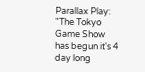Parallax Play: "The Tokyo Game Show has begun it's 4 day long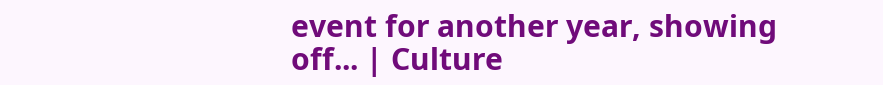event for another year, showing off... | Culture